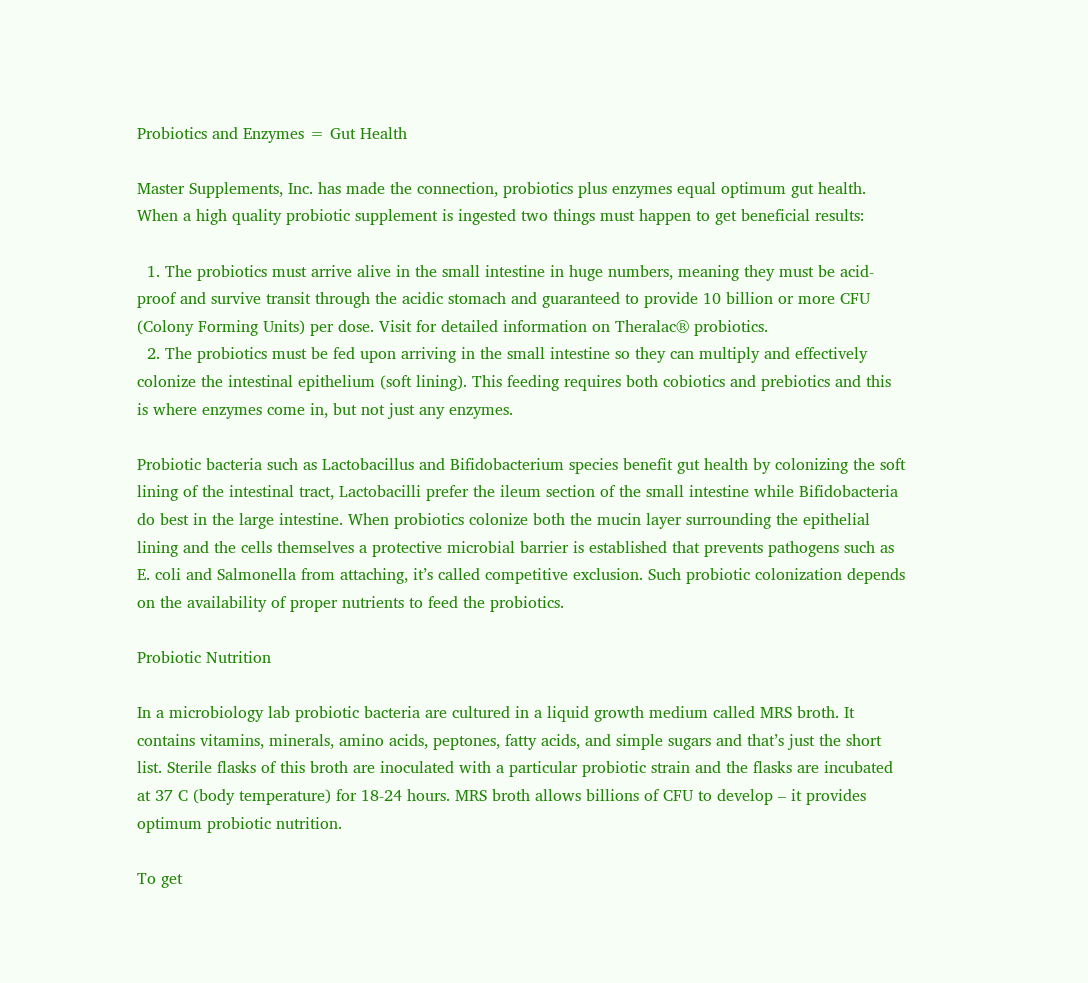Probiotics and Enzymes = Gut Health

Master Supplements, Inc. has made the connection, probiotics plus enzymes equal optimum gut health. When a high quality probiotic supplement is ingested two things must happen to get beneficial results:

  1. The probiotics must arrive alive in the small intestine in huge numbers, meaning they must be acid-proof and survive transit through the acidic stomach and guaranteed to provide 10 billion or more CFU (Colony Forming Units) per dose. Visit for detailed information on Theralac® probiotics.
  2. The probiotics must be fed upon arriving in the small intestine so they can multiply and effectively colonize the intestinal epithelium (soft lining). This feeding requires both cobiotics and prebiotics and this is where enzymes come in, but not just any enzymes.

Probiotic bacteria such as Lactobacillus and Bifidobacterium species benefit gut health by colonizing the soft lining of the intestinal tract, Lactobacilli prefer the ileum section of the small intestine while Bifidobacteria do best in the large intestine. When probiotics colonize both the mucin layer surrounding the epithelial lining and the cells themselves a protective microbial barrier is established that prevents pathogens such as E. coli and Salmonella from attaching, it’s called competitive exclusion. Such probiotic colonization depends on the availability of proper nutrients to feed the probiotics.

Probiotic Nutrition

In a microbiology lab probiotic bacteria are cultured in a liquid growth medium called MRS broth. It contains vitamins, minerals, amino acids, peptones, fatty acids, and simple sugars and that’s just the short list. Sterile flasks of this broth are inoculated with a particular probiotic strain and the flasks are incubated at 37 C (body temperature) for 18-24 hours. MRS broth allows billions of CFU to develop – it provides optimum probiotic nutrition.

To get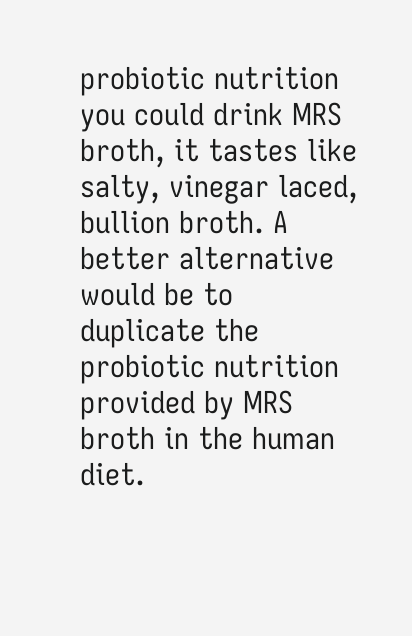probiotic nutrition you could drink MRS broth, it tastes like salty, vinegar laced, bullion broth. A better alternative would be to duplicate the probiotic nutrition provided by MRS broth in the human diet.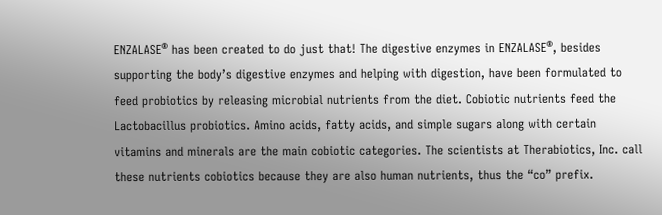ENZALASE® has been created to do just that! The digestive enzymes in ENZALASE®, besides supporting the body’s digestive enzymes and helping with digestion, have been formulated to feed probiotics by releasing microbial nutrients from the diet. Cobiotic nutrients feed the Lactobacillus probiotics. Amino acids, fatty acids, and simple sugars along with certain vitamins and minerals are the main cobiotic categories. The scientists at Therabiotics, Inc. call these nutrients cobiotics because they are also human nutrients, thus the “co” prefix.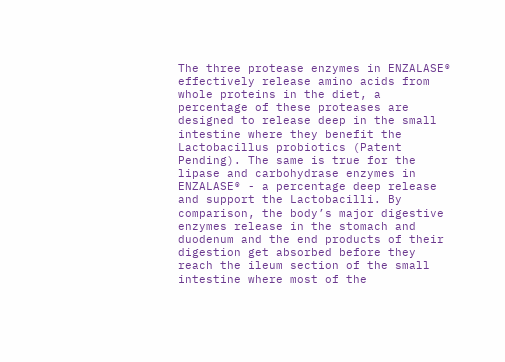The three protease enzymes in ENZALASE® effectively release amino acids from whole proteins in the diet, a percentage of these proteases are designed to release deep in the small intestine where they benefit the Lactobacillus probiotics (Patent Pending). The same is true for the lipase and carbohydrase enzymes in ENZALASE® - a percentage deep release and support the Lactobacilli. By comparison, the body’s major digestive enzymes release in the stomach and duodenum and the end products of their digestion get absorbed before they reach the ileum section of the small intestine where most of the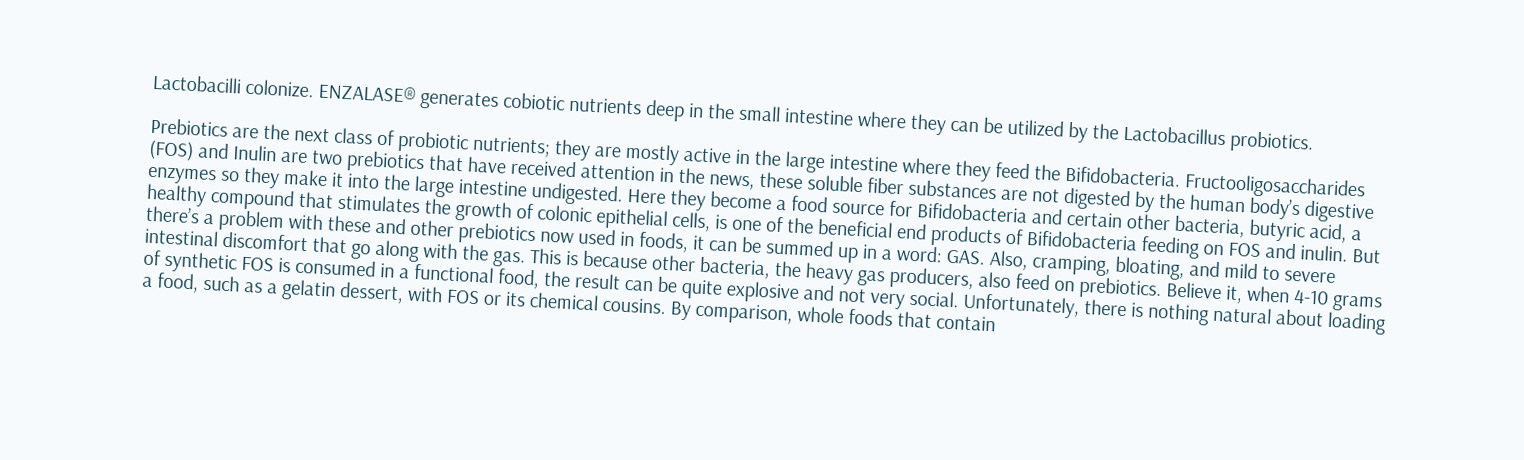Lactobacilli colonize. ENZALASE® generates cobiotic nutrients deep in the small intestine where they can be utilized by the Lactobacillus probiotics.

Prebiotics are the next class of probiotic nutrients; they are mostly active in the large intestine where they feed the Bifidobacteria. Fructooligosaccharides (FOS) and Inulin are two prebiotics that have received attention in the news, these soluble fiber substances are not digested by the human body’s digestive enzymes so they make it into the large intestine undigested. Here they become a food source for Bifidobacteria and certain other bacteria, butyric acid, a healthy compound that stimulates the growth of colonic epithelial cells, is one of the beneficial end products of Bifidobacteria feeding on FOS and inulin. But there’s a problem with these and other prebiotics now used in foods, it can be summed up in a word: GAS. Also, cramping, bloating, and mild to severe intestinal discomfort that go along with the gas. This is because other bacteria, the heavy gas producers, also feed on prebiotics. Believe it, when 4-10 grams of synthetic FOS is consumed in a functional food, the result can be quite explosive and not very social. Unfortunately, there is nothing natural about loading a food, such as a gelatin dessert, with FOS or its chemical cousins. By comparison, whole foods that contain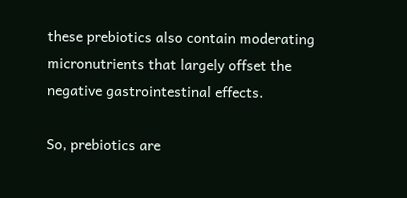these prebiotics also contain moderating micronutrients that largely offset the negative gastrointestinal effects.

So, prebiotics are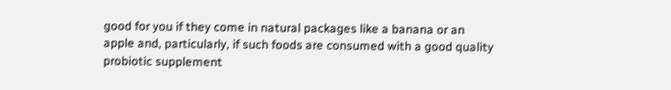good for you if they come in natural packages like a banana or an apple and, particularly, if such foods are consumed with a good quality probiotic supplement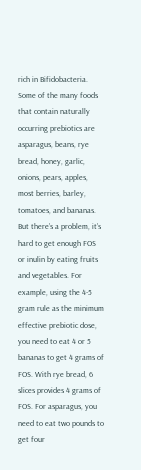rich in Bifidobacteria. Some of the many foods that contain naturally occurring prebiotics are asparagus, beans, rye bread, honey, garlic, onions, pears, apples, most berries, barley, tomatoes, and bananas. But there’s a problem, it’s hard to get enough FOS or inulin by eating fruits and vegetables. For example, using the 4-5 gram rule as the minimum effective prebiotic dose, you need to eat 4 or 5 bananas to get 4 grams of FOS. With rye bread, 6 slices provides 4 grams of FOS. For asparagus, you need to eat two pounds to get four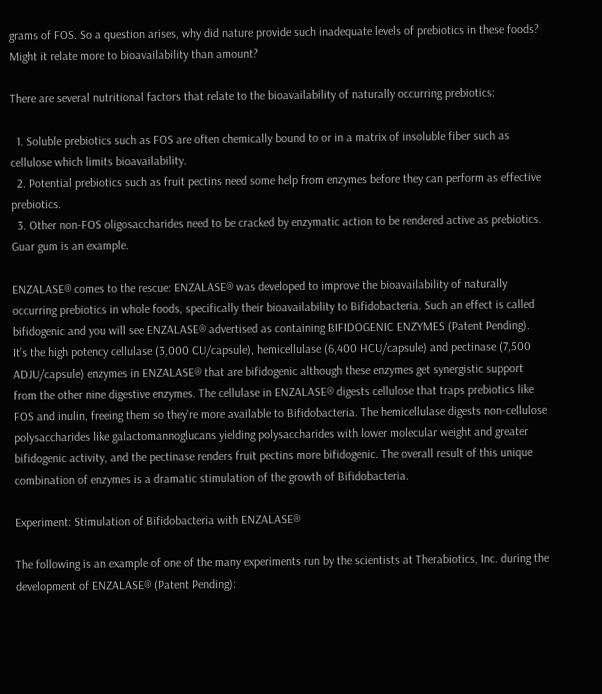grams of FOS. So a question arises, why did nature provide such inadequate levels of prebiotics in these foods? Might it relate more to bioavailability than amount?

There are several nutritional factors that relate to the bioavailability of naturally occurring prebiotics:

  1. Soluble prebiotics such as FOS are often chemically bound to or in a matrix of insoluble fiber such as cellulose which limits bioavailability.
  2. Potential prebiotics such as fruit pectins need some help from enzymes before they can perform as effective prebiotics.
  3. Other non-FOS oligosaccharides need to be cracked by enzymatic action to be rendered active as prebiotics. Guar gum is an example.

ENZALASE® comes to the rescue: ENZALASE® was developed to improve the bioavailability of naturally occurring prebiotics in whole foods, specifically their bioavailability to Bifidobacteria. Such an effect is called bifidogenic and you will see ENZALASE® advertised as containing BIFIDOGENIC ENZYMES (Patent Pending). It’s the high potency cellulase (3,000 CU/capsule), hemicellulase (6,400 HCU/capsule) and pectinase (7,500 ADJU/capsule) enzymes in ENZALASE® that are bifidogenic although these enzymes get synergistic support from the other nine digestive enzymes. The cellulase in ENZALASE® digests cellulose that traps prebiotics like FOS and inulin, freeing them so they’re more available to Bifidobacteria. The hemicellulase digests non-cellulose polysaccharides like galactomannoglucans yielding polysaccharides with lower molecular weight and greater bifidogenic activity, and the pectinase renders fruit pectins more bifidogenic. The overall result of this unique combination of enzymes is a dramatic stimulation of the growth of Bifidobacteria.

Experiment: Stimulation of Bifidobacteria with ENZALASE®

The following is an example of one of the many experiments run by the scientists at Therabiotics, Inc. during the development of ENZALASE® (Patent Pending):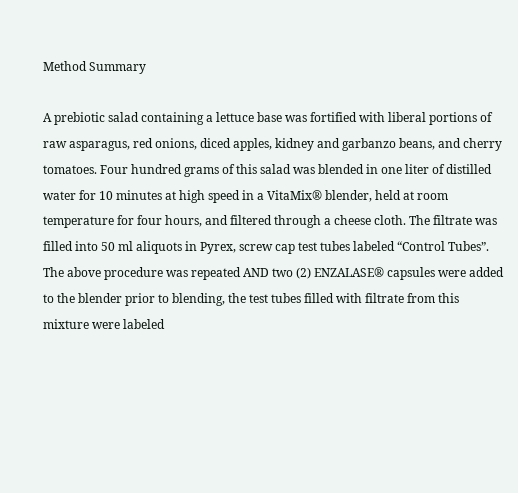Method Summary

A prebiotic salad containing a lettuce base was fortified with liberal portions of raw asparagus, red onions, diced apples, kidney and garbanzo beans, and cherry tomatoes. Four hundred grams of this salad was blended in one liter of distilled water for 10 minutes at high speed in a VitaMix® blender, held at room temperature for four hours, and filtered through a cheese cloth. The filtrate was filled into 50 ml aliquots in Pyrex, screw cap test tubes labeled “Control Tubes”. The above procedure was repeated AND two (2) ENZALASE® capsules were added to the blender prior to blending, the test tubes filled with filtrate from this mixture were labeled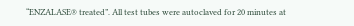“ENZALASE® treated”. All test tubes were autoclaved for 20 minutes at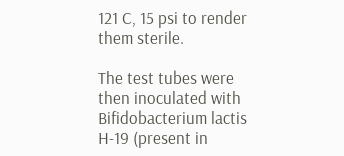121 C, 15 psi to render them sterile.

The test tubes were then inoculated with Bifidobacterium lactis H-19 (present in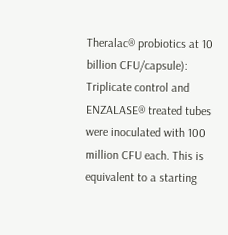Theralac® probiotics at 10 billion CFU/capsule): Triplicate control and ENZALASE® treated tubes were inoculated with 100 million CFU each. This is equivalent to a starting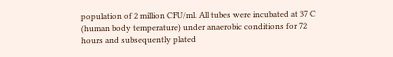population of 2 million CFU/ml. All tubes were incubated at 37 C (human body temperature) under anaerobic conditions for 72 hours and subsequently plated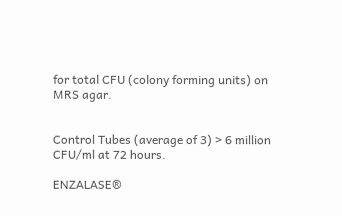for total CFU (colony forming units) on MRS agar.


Control Tubes (average of 3) > 6 million CFU/ml at 72 hours.

ENZALASE®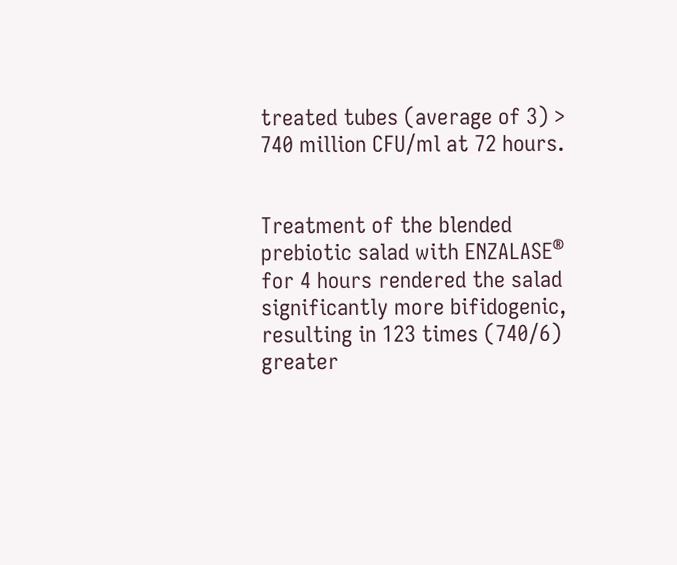treated tubes (average of 3) > 740 million CFU/ml at 72 hours.


Treatment of the blended prebiotic salad with ENZALASE® for 4 hours rendered the salad significantly more bifidogenic, resulting in 123 times (740/6) greater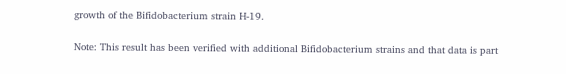growth of the Bifidobacterium strain H-19.

Note: This result has been verified with additional Bifidobacterium strains and that data is part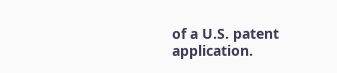of a U.S. patent application.